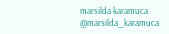marsilda karamuca @marsilda_karamuca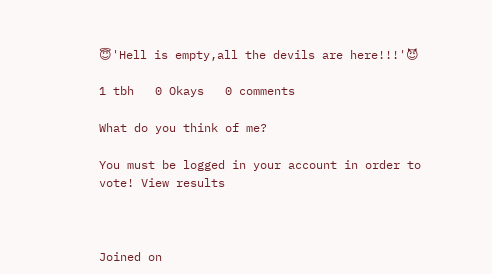😇'Hell is empty,all the devils are here!!!'😈

1 tbh   0 Okays   0 comments

What do you think of me?

You must be logged in your account in order to vote! View results



Joined on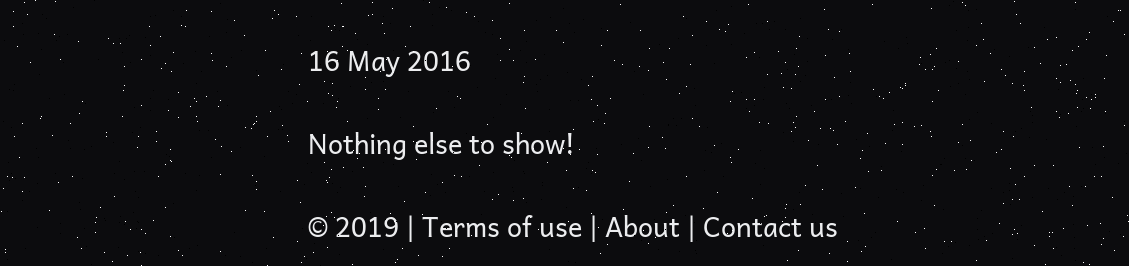16 May 2016

Nothing else to show!

© 2019 | Terms of use | About | Contact us